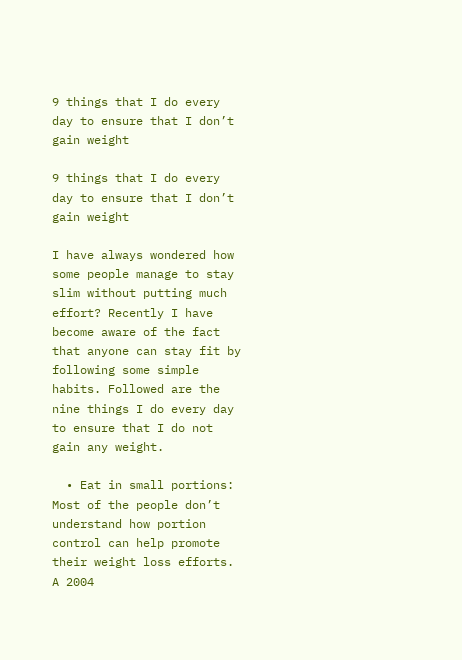9 things that I do every day to ensure that I don’t gain weight

9 things that I do every day to ensure that I don’t gain weight

I have always wondered how some people manage to stay slim without putting much effort? Recently I have become aware of the fact that anyone can stay fit by following some simple habits. Followed are the nine things I do every day to ensure that I do not gain any weight.

  • Eat in small portions: Most of the people don’t understand how portion control can help promote their weight loss efforts. A 2004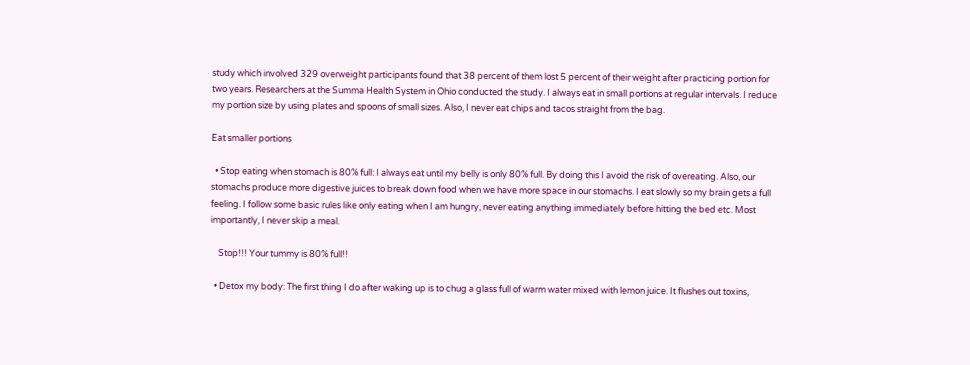study which involved 329 overweight participants found that 38 percent of them lost 5 percent of their weight after practicing portion for two years. Researchers at the Summa Health System in Ohio conducted the study. I always eat in small portions at regular intervals. I reduce my portion size by using plates and spoons of small sizes. Also, I never eat chips and tacos straight from the bag.

Eat smaller portions

  • Stop eating when stomach is 80% full: I always eat until my belly is only 80% full. By doing this I avoid the risk of overeating. Also, our stomachs produce more digestive juices to break down food when we have more space in our stomachs. I eat slowly so my brain gets a full feeling. I follow some basic rules like only eating when I am hungry, never eating anything immediately before hitting the bed etc. Most importantly, I never skip a meal.

    Stop!!! Your tummy is 80% full!!

  • Detox my body: The first thing I do after waking up is to chug a glass full of warm water mixed with lemon juice. It flushes out toxins,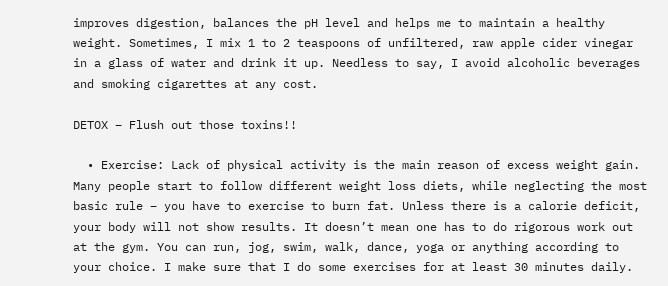improves digestion, balances the pH level and helps me to maintain a healthy weight. Sometimes, I mix 1 to 2 teaspoons of unfiltered, raw apple cider vinegar in a glass of water and drink it up. Needless to say, I avoid alcoholic beverages and smoking cigarettes at any cost.

DETOX – Flush out those toxins!!

  • Exercise: Lack of physical activity is the main reason of excess weight gain. Many people start to follow different weight loss diets, while neglecting the most basic rule – you have to exercise to burn fat. Unless there is a calorie deficit, your body will not show results. It doesn’t mean one has to do rigorous work out at the gym. You can run, jog, swim, walk, dance, yoga or anything according to your choice. I make sure that I do some exercises for at least 30 minutes daily.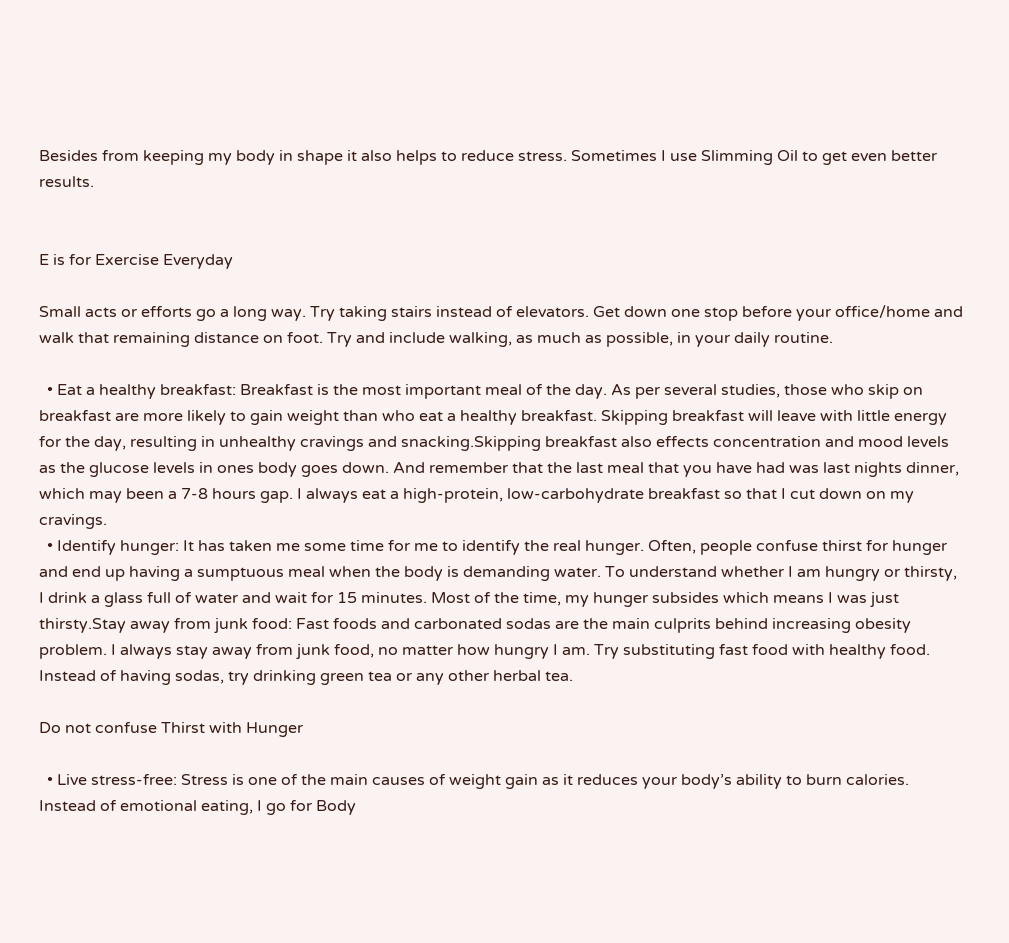Besides from keeping my body in shape it also helps to reduce stress. Sometimes I use Slimming Oil to get even better results.


E is for Exercise Everyday

Small acts or efforts go a long way. Try taking stairs instead of elevators. Get down one stop before your office/home and walk that remaining distance on foot. Try and include walking, as much as possible, in your daily routine.

  • Eat a healthy breakfast: Breakfast is the most important meal of the day. As per several studies, those who skip on breakfast are more likely to gain weight than who eat a healthy breakfast. Skipping breakfast will leave with little energy for the day, resulting in unhealthy cravings and snacking.Skipping breakfast also effects concentration and mood levels as the glucose levels in ones body goes down. And remember that the last meal that you have had was last nights dinner, which may been a 7-8 hours gap. I always eat a high-protein, low-carbohydrate breakfast so that I cut down on my cravings.
  • Identify hunger: It has taken me some time for me to identify the real hunger. Often, people confuse thirst for hunger and end up having a sumptuous meal when the body is demanding water. To understand whether I am hungry or thirsty, I drink a glass full of water and wait for 15 minutes. Most of the time, my hunger subsides which means I was just thirsty.Stay away from junk food: Fast foods and carbonated sodas are the main culprits behind increasing obesity problem. I always stay away from junk food, no matter how hungry I am. Try substituting fast food with healthy food. Instead of having sodas, try drinking green tea or any other herbal tea.

Do not confuse Thirst with Hunger

  • Live stress-free: Stress is one of the main causes of weight gain as it reduces your body’s ability to burn calories. Instead of emotional eating, I go for Body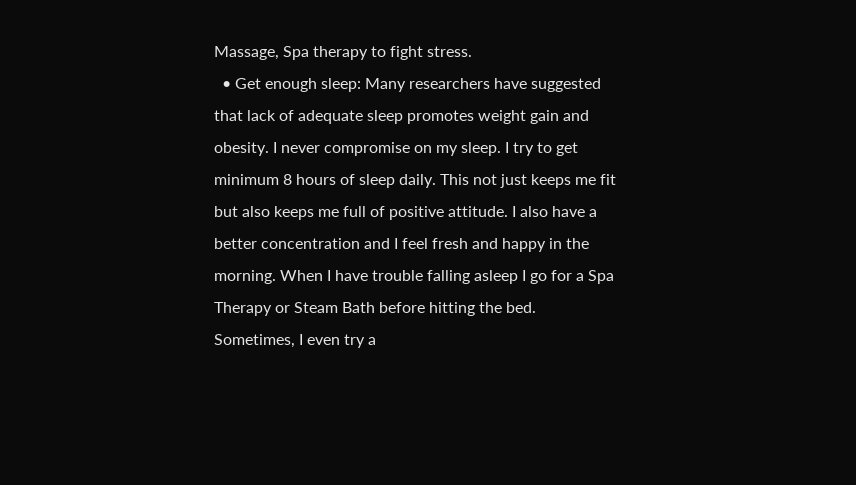Massage, Spa therapy to fight stress.
  • Get enough sleep: Many researchers have suggested that lack of adequate sleep promotes weight gain and obesity. I never compromise on my sleep. I try to get minimum 8 hours of sleep daily. This not just keeps me fit but also keeps me full of positive attitude. I also have a better concentration and I feel fresh and happy in the morning. When I have trouble falling asleep I go for a Spa Therapy or Steam Bath before hitting the bed. Sometimes, I even try a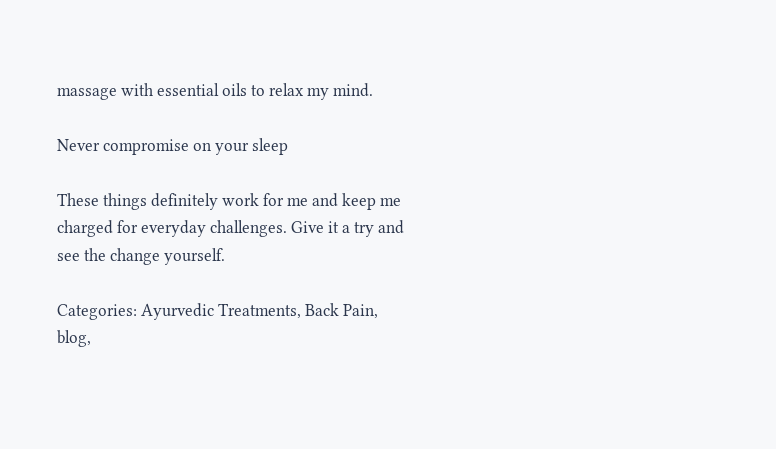massage with essential oils to relax my mind.

Never compromise on your sleep

These things definitely work for me and keep me charged for everyday challenges. Give it a try and see the change yourself.

Categories: Ayurvedic Treatments, Back Pain, blog,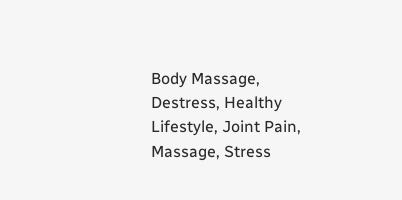Body Massage, Destress, Healthy Lifestyle, Joint Pain, Massage, Stress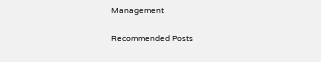Management

Recommended Posts